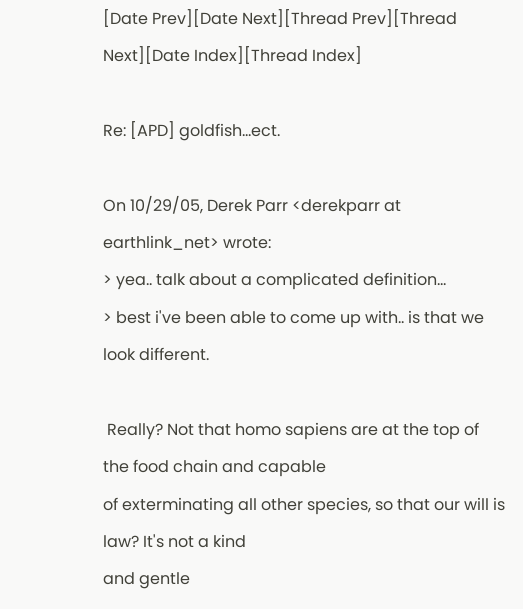[Date Prev][Date Next][Thread Prev][Thread Next][Date Index][Thread Index]

Re: [APD] goldfish...ect.

On 10/29/05, Derek Parr <derekparr at earthlink_net> wrote:
> yea.. talk about a complicated definition...
> best i've been able to come up with.. is that we look different.

 Really? Not that homo sapiens are at the top of the food chain and capable
of exterminating all other species, so that our will is law? It's not a kind
and gentle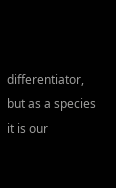differentiator, but as a species it is our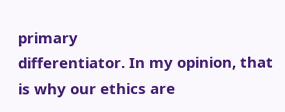primary
differentiator. In my opinion, that is why our ethics are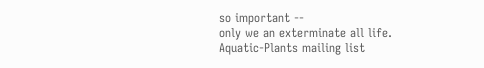so important --
only we an exterminate all life.
Aquatic-Plants mailing list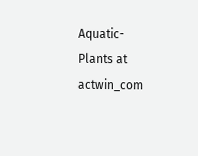Aquatic-Plants at actwin_com